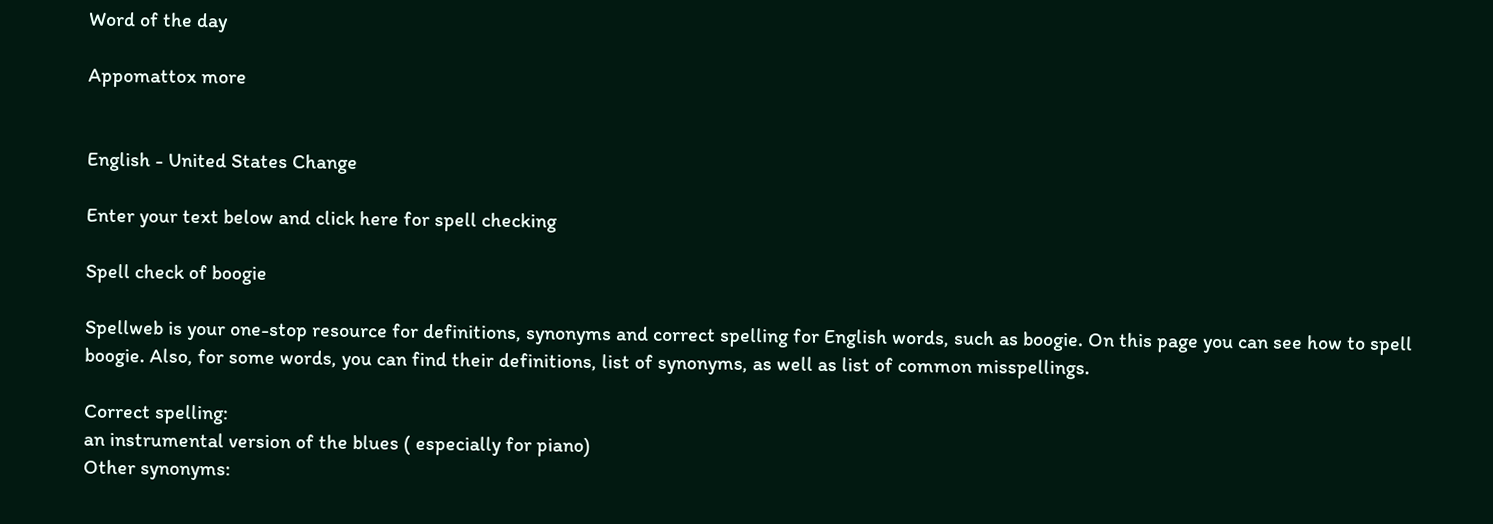Word of the day

Appomattox more


English - United States Change

Enter your text below and click here for spell checking

Spell check of boogie

Spellweb is your one-stop resource for definitions, synonyms and correct spelling for English words, such as boogie. On this page you can see how to spell boogie. Also, for some words, you can find their definitions, list of synonyms, as well as list of common misspellings.

Correct spelling:
an instrumental version of the blues ( especially for piano)
Other synonyms: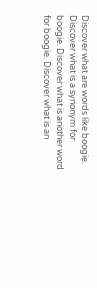Discover what are words like boogie. Discover what is a synonym for boogie. Discover what is another word for boogie. Discover what is an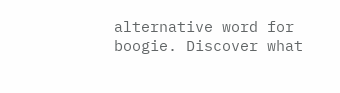alternative word for boogie. Discover what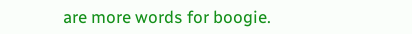are more words for boogie.